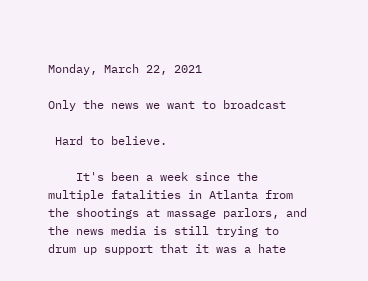Monday, March 22, 2021

Only the news we want to broadcast

 Hard to believe.

    It's been a week since the multiple fatalities in Atlanta from the shootings at massage parlors, and the news media is still trying to drum up support that it was a hate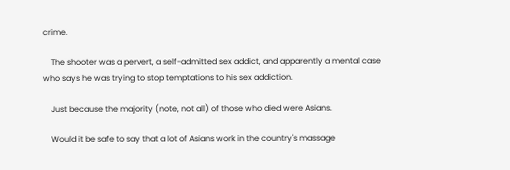crime.

    The shooter was a pervert, a self-admitted sex addict, and apparently a mental case who says he was trying to stop temptations to his sex addiction.

    Just because the majority (note, not all) of those who died were Asians.

    Would it be safe to say that a lot of Asians work in the country's massage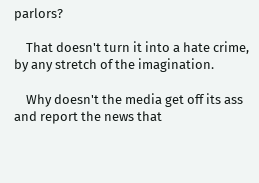parlors?

    That doesn't turn it into a hate crime, by any stretch of the imagination.

    Why doesn't the media get off its ass and report the news that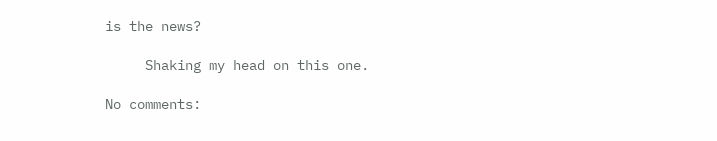is the news?

     Shaking my head on this one.

No comments: